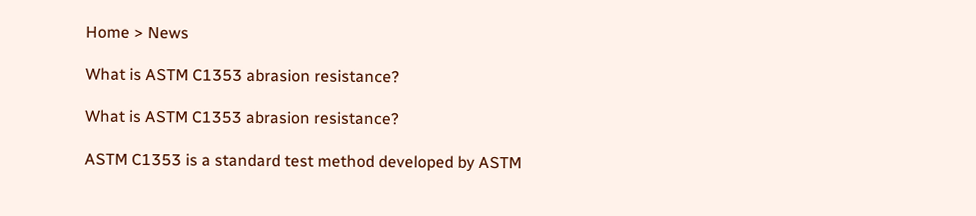Home > News

What is ASTM C1353 abrasion resistance?

What is ASTM C1353 abrasion resistance?

ASTM C1353 is a standard test method developed by ASTM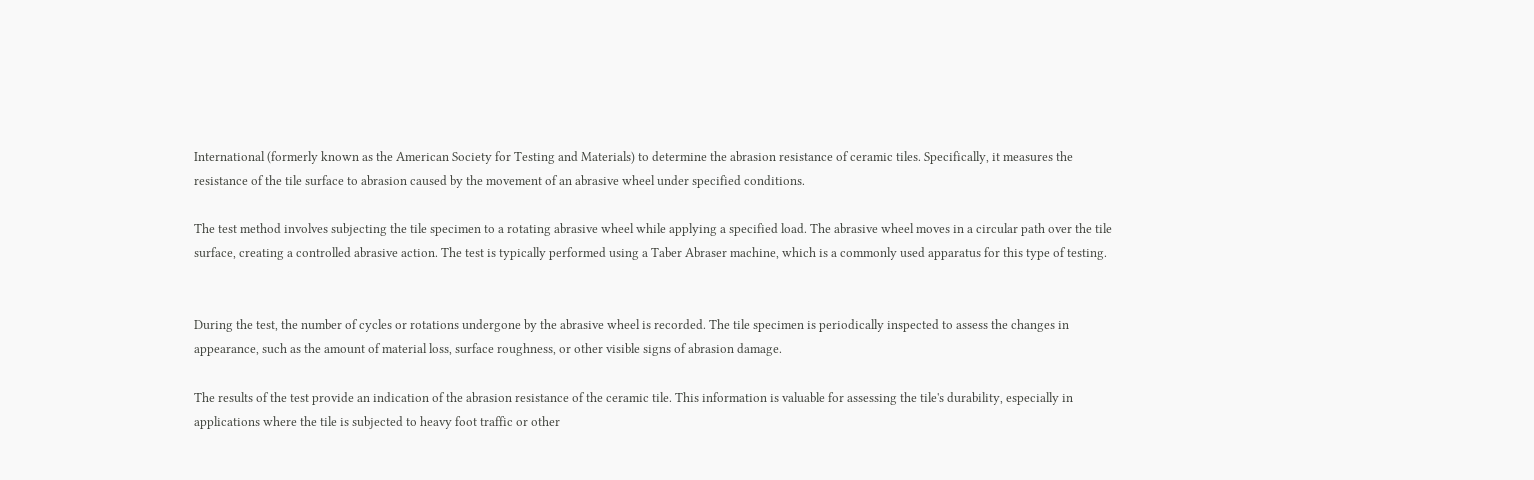International (formerly known as the American Society for Testing and Materials) to determine the abrasion resistance of ceramic tiles. Specifically, it measures the resistance of the tile surface to abrasion caused by the movement of an abrasive wheel under specified conditions.

The test method involves subjecting the tile specimen to a rotating abrasive wheel while applying a specified load. The abrasive wheel moves in a circular path over the tile surface, creating a controlled abrasive action. The test is typically performed using a Taber Abraser machine, which is a commonly used apparatus for this type of testing.


During the test, the number of cycles or rotations undergone by the abrasive wheel is recorded. The tile specimen is periodically inspected to assess the changes in appearance, such as the amount of material loss, surface roughness, or other visible signs of abrasion damage.

The results of the test provide an indication of the abrasion resistance of the ceramic tile. This information is valuable for assessing the tile's durability, especially in applications where the tile is subjected to heavy foot traffic or other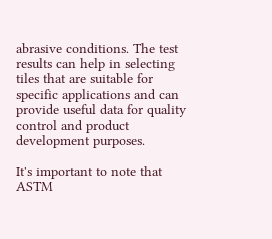abrasive conditions. The test results can help in selecting tiles that are suitable for specific applications and can provide useful data for quality control and product development purposes.

It's important to note that ASTM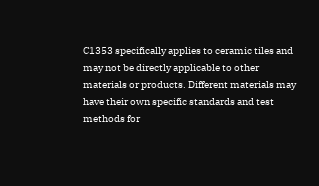C1353 specifically applies to ceramic tiles and may not be directly applicable to other materials or products. Different materials may have their own specific standards and test methods for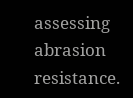assessing abrasion resistance.